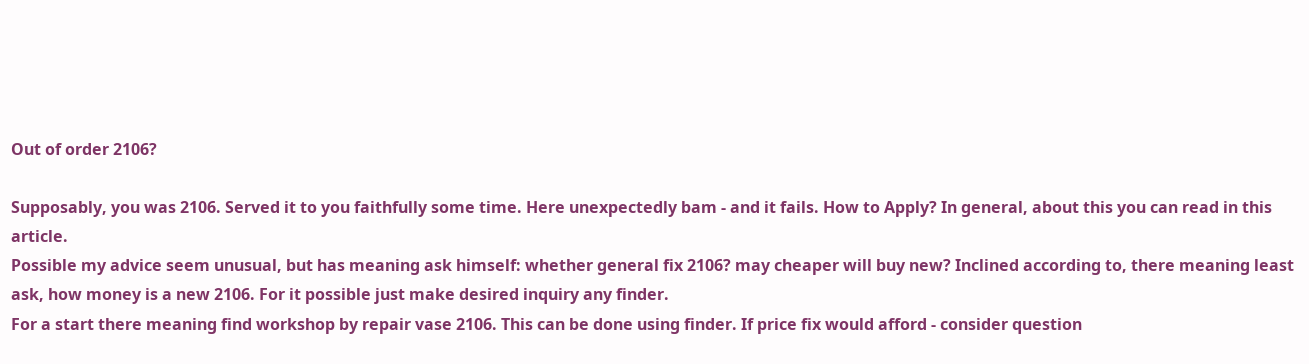Out of order 2106?

Supposably, you was 2106. Served it to you faithfully some time. Here unexpectedly bam - and it fails. How to Apply? In general, about this you can read in this article.
Possible my advice seem unusual, but has meaning ask himself: whether general fix 2106? may cheaper will buy new? Inclined according to, there meaning least ask, how money is a new 2106. For it possible just make desired inquiry any finder.
For a start there meaning find workshop by repair vase 2106. This can be done using finder. If price fix would afford - consider question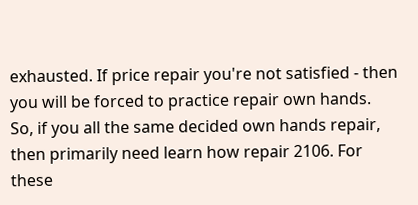exhausted. If price repair you're not satisfied - then you will be forced to practice repair own hands.
So, if you all the same decided own hands repair, then primarily need learn how repair 2106. For these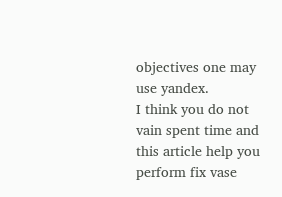objectives one may use yandex.
I think you do not vain spent time and this article help you perform fix vase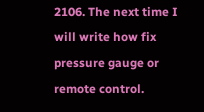2106. The next time I will write how fix pressure gauge or remote control.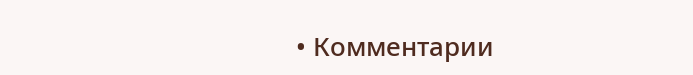• Комментарии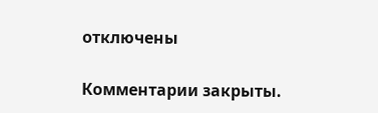отключены

Комментарии закрыты.